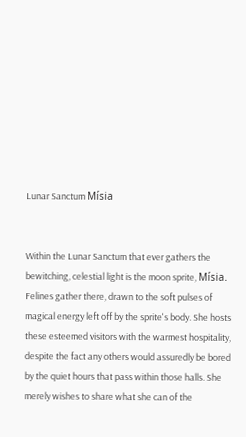Lunar Sanctum Mísia


Within the Lunar Sanctum that ever gathers the bewitching, celestial light is the moon sprite, Mísia. Felines gather there, drawn to the soft pulses of magical energy left off by the sprite's body. She hosts these esteemed visitors with the warmest hospitality, despite the fact any others would assuredly be bored by the quiet hours that pass within those halls. She merely wishes to share what she can of the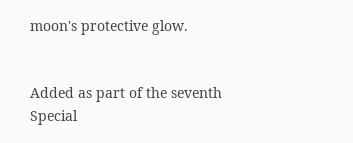moon's protective glow.


Added as part of the seventh Special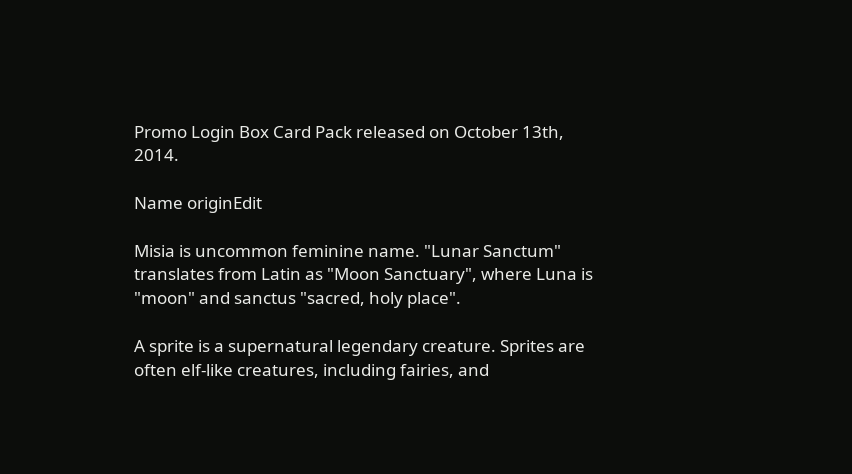Promo Login Box Card Pack released on October 13th, 2014.

Name originEdit

Misia is uncommon feminine name. "Lunar Sanctum" translates from Latin as "Moon Sanctuary", where Luna is "moon" and sanctus "sacred, holy place".

A sprite is a supernatural legendary creature. Sprites are often elf-like creatures, including fairies, and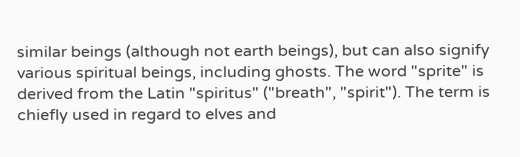similar beings (although not earth beings), but can also signify various spiritual beings, including ghosts. The word "sprite" is derived from the Latin "spiritus" ("breath", "spirit"). The term is chiefly used in regard to elves and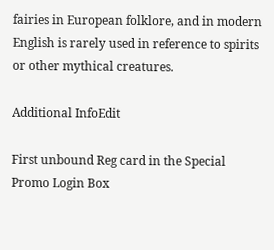fairies in European folklore, and in modern English is rarely used in reference to spirits or other mythical creatures.

Additional InfoEdit

First unbound Reg card in the Special Promo Login Box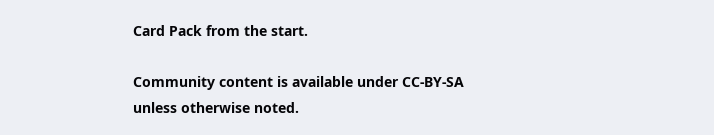Card Pack from the start.

Community content is available under CC-BY-SA unless otherwise noted.